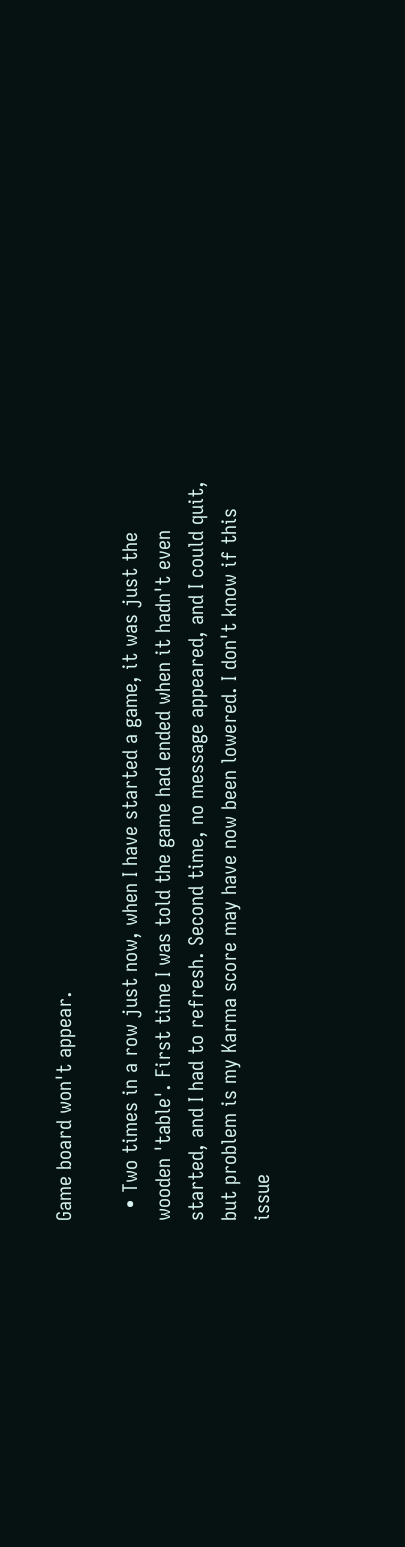Game board won't appear.

  • Two times in a row just now, when I have started a game, it was just the wooden 'table'. First time I was told the game had ended when it hadn't even started, and I had to refresh. Second time, no message appeared, and I could quit, but problem is my Karma score may have now been lowered. I don't know if this issue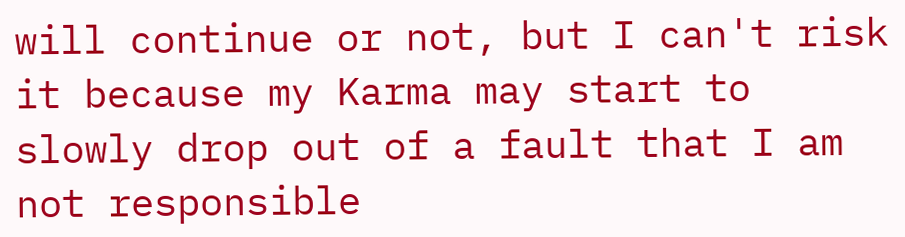will continue or not, but I can't risk it because my Karma may start to slowly drop out of a fault that I am not responsible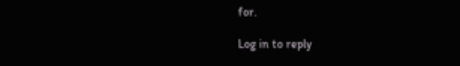for.

Log in to reply